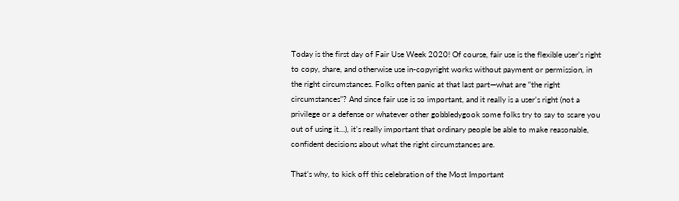Today is the first day of Fair Use Week 2020! Of course, fair use is the flexible user’s right to copy, share, and otherwise use in-copyright works without payment or permission, in the right circumstances. Folks often panic at that last part—what are “the right circumstances”? And since fair use is so important, and it really is a user’s right (not a privilege or a defense or whatever other gobbledygook some folks try to say to scare you out of using it…), it’s really important that ordinary people be able to make reasonable, confident decisions about what the right circumstances are.

That’s why, to kick off this celebration of the Most Important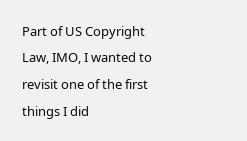Part of US Copyright Law, IMO, I wanted to revisit one of the first things I did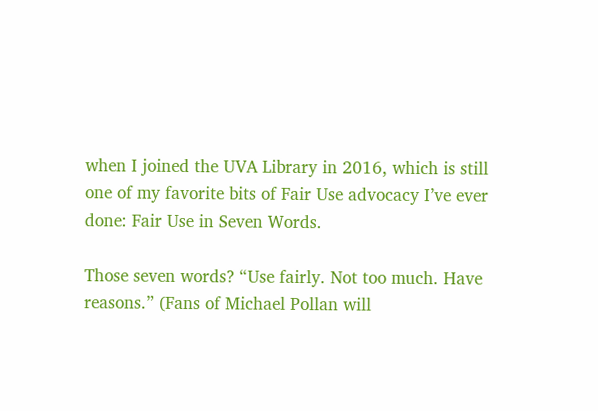when I joined the UVA Library in 2016, which is still one of my favorite bits of Fair Use advocacy I’ve ever done: Fair Use in Seven Words.

Those seven words? “Use fairly. Not too much. Have reasons.” (Fans of Michael Pollan will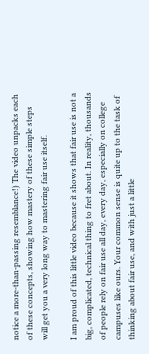notice a more-than-passing resemblance!) The video unpacks each of these concepts, showing how mastery of these simple steps will get you a very long way to mastering fair use itself.

I am proud of this little video because it shows that fair use is not a big, complicated, technical thing to fret about. In reality, thousands of people rely on fair use all day, every day, especially on college campuses like ours. Your common sense is quite up to the task of thinking about fair use, and with just a little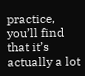practice, you’ll find that it’s actually a lot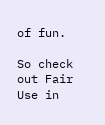of fun.

So check out Fair Use in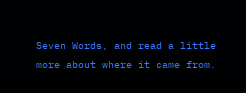Seven Words, and read a little more about where it came from.